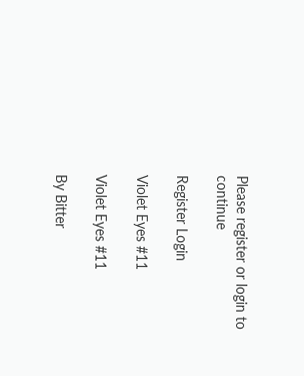Please register or login to continue

Register Login

Violet Eyes #11

Violet Eyes #11

By Bitter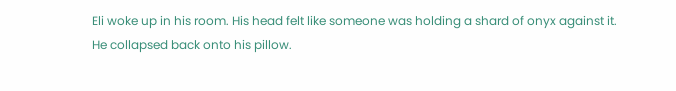Eli woke up in his room. His head felt like someone was holding a shard of onyx against it.
He collapsed back onto his pillow.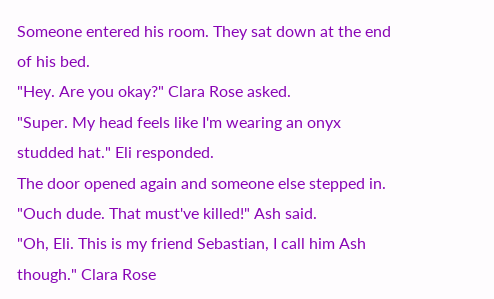Someone entered his room. They sat down at the end of his bed.
"Hey. Are you okay?" Clara Rose asked.
"Super. My head feels like I'm wearing an onyx studded hat." Eli responded.
The door opened again and someone else stepped in.
"Ouch dude. That must've killed!" Ash said.
"Oh, Eli. This is my friend Sebastian, I call him Ash though." Clara Rose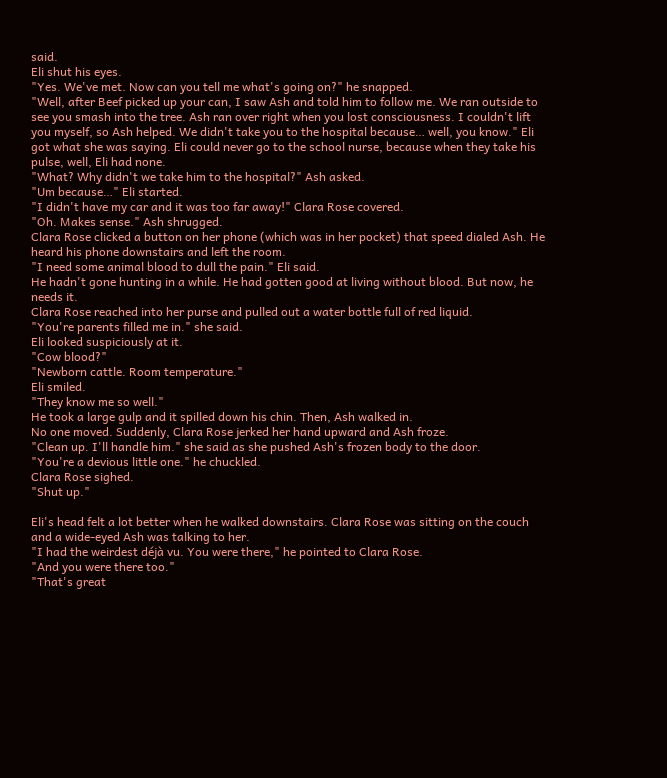said.
Eli shut his eyes.
"Yes. We've met. Now can you tell me what's going on?" he snapped.
"Well, after Beef picked up your can, I saw Ash and told him to follow me. We ran outside to see you smash into the tree. Ash ran over right when you lost consciousness. I couldn't lift you myself, so Ash helped. We didn't take you to the hospital because… well, you know." Eli got what she was saying. Eli could never go to the school nurse, because when they take his pulse, well, Eli had none.
"What? Why didn't we take him to the hospital?" Ash asked.
"Um because…" Eli started.
"I didn't have my car and it was too far away!" Clara Rose covered.
"Oh. Makes sense." Ash shrugged.
Clara Rose clicked a button on her phone (which was in her pocket) that speed dialed Ash. He heard his phone downstairs and left the room.
"I need some animal blood to dull the pain." Eli said.
He hadn't gone hunting in a while. He had gotten good at living without blood. But now, he needs it.
Clara Rose reached into her purse and pulled out a water bottle full of red liquid.
"You're parents filled me in." she said.
Eli looked suspiciously at it.
"Cow blood?"
"Newborn cattle. Room temperature."
Eli smiled.
"They know me so well."
He took a large gulp and it spilled down his chin. Then, Ash walked in.
No one moved. Suddenly, Clara Rose jerked her hand upward and Ash froze.
"Clean up. I'll handle him." she said as she pushed Ash's frozen body to the door.
"You're a devious little one." he chuckled.
Clara Rose sighed.
"Shut up."

Eli's head felt a lot better when he walked downstairs. Clara Rose was sitting on the couch
and a wide-eyed Ash was talking to her.
"I had the weirdest déjà vu. You were there," he pointed to Clara Rose.
"And you were there too."
"That's great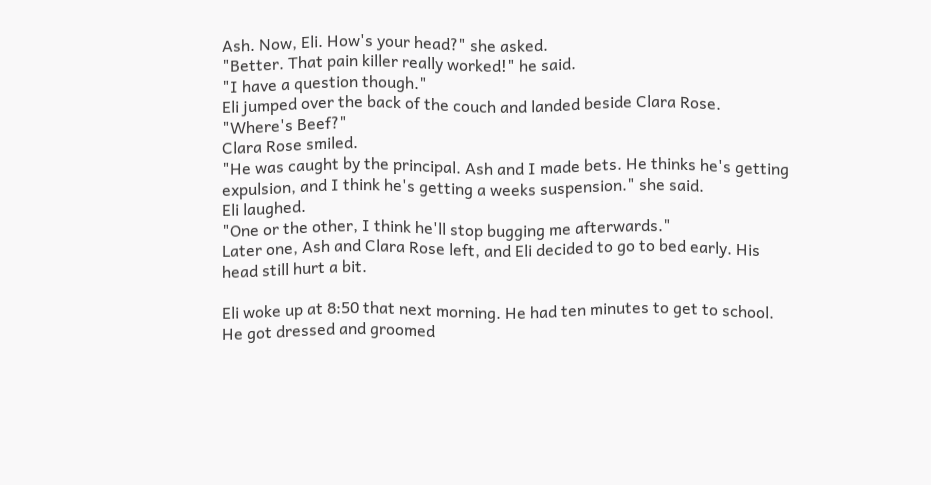Ash. Now, Eli. How's your head?" she asked.
"Better. That pain killer really worked!" he said.
"I have a question though."
Eli jumped over the back of the couch and landed beside Clara Rose.
"Where's Beef?"
Clara Rose smiled.
"He was caught by the principal. Ash and I made bets. He thinks he's getting expulsion, and I think he's getting a weeks suspension." she said.
Eli laughed.
"One or the other, I think he'll stop bugging me afterwards."
Later one, Ash and Clara Rose left, and Eli decided to go to bed early. His head still hurt a bit.

Eli woke up at 8:50 that next morning. He had ten minutes to get to school. He got dressed and groomed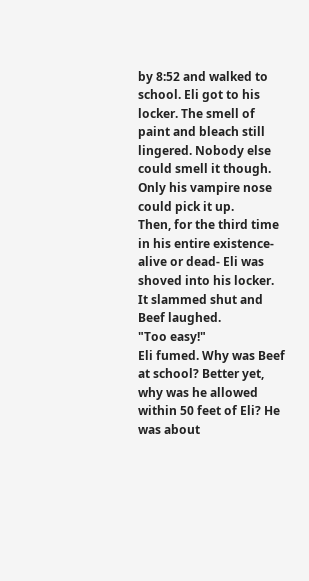by 8:52 and walked to school. Eli got to his locker. The smell of paint and bleach still lingered. Nobody else could smell it though. Only his vampire nose could pick it up.
Then, for the third time in his entire existence- alive or dead- Eli was shoved into his locker. It slammed shut and Beef laughed.
"Too easy!"
Eli fumed. Why was Beef at school? Better yet, why was he allowed within 50 feet of Eli? He was about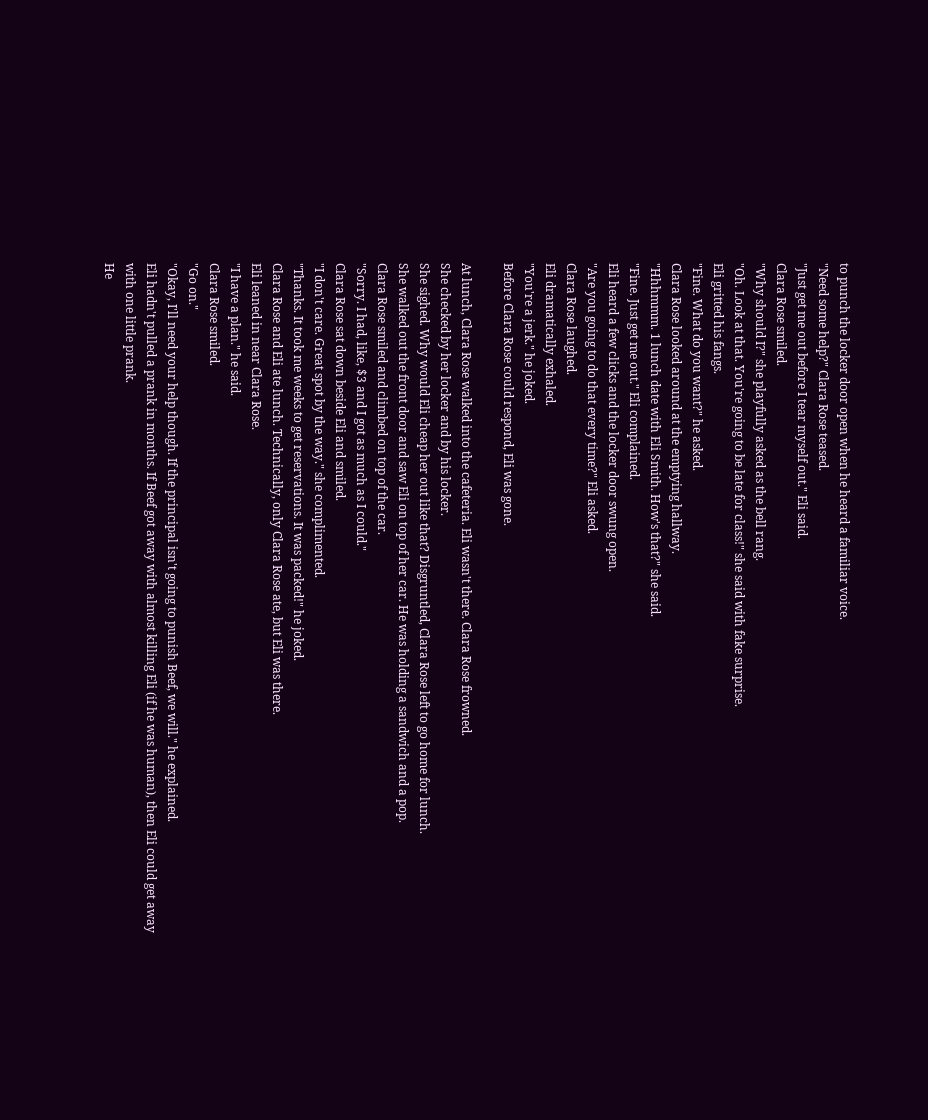to punch the locker door open when he heard a familiar voice.
"Need some help?" Clara Rose teased.
"Just get me out before I tear myself out." Eli said.
Clara Rose smiled.
"Why should I?" she playfully asked as the bell rang.
"Oh. Look at that. You're going to be late for class!" she said with fake surprise.
Eli gritted his fangs.
"Fine. What do you want?" he asked.
Clara Rose looked around at the emptying hallway.
"Hhhmmm. 1 lunch date with Eli Smith. How's that?" she said.
"Fine. Just get me out." Eli complained.
Eli heard a few clicks and the locker door swung open.
"Are you going to do that every time?" Eli asked.
Clara Rose laughed.
Eli dramatically exhaled.
"You're a jerk." he joked.
Before Clara Rose could respond, Eli was gone.

At lunch, Clara Rose walked into the cafeteria. Eli wasn't there. Clara Rose frowned.
She checked by her locker and by his locker.
She sighed. Why would Eli cheap her out like that? Disgruntled, Clara Rose left to go home for lunch.
She walked out the front door and saw Eli on top of her car. He was holding a sandwich and a pop.
Clara Rose smiled and climbed on top of the car.
"Sorry. I had, like, $3 and I got as much as I could."
Clara Rose sat down beside Eli and smiled.
"I don't care. Great spot by the way." she complimented.
"Thanks. It took me weeks to get reservations. It was packed!" he joked.
Clara Rose and Eli ate lunch. Technically, only Clara Rose ate, but Eli was there.
Eli leaned in near Clara Rose.
"I have a plan." he said.
Clara Rose smiled.
"Go on."
"Okay, I'll need your help though. If the principal isn't going to punish Beef, we will." he explained.
Eli hadn't pulled a prank in months. If Beef got away with almost killing Eli (if he was human), then Eli could get away with one little prank.
He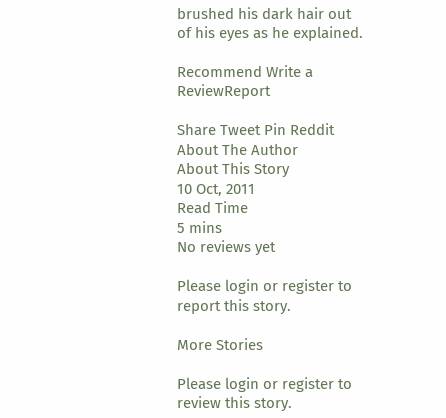brushed his dark hair out of his eyes as he explained.

Recommend Write a ReviewReport

Share Tweet Pin Reddit
About The Author
About This Story
10 Oct, 2011
Read Time
5 mins
No reviews yet

Please login or register to report this story.

More Stories

Please login or register to review this story.